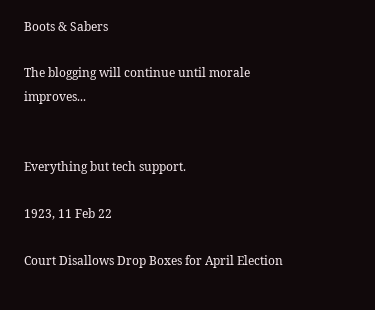Boots & Sabers

The blogging will continue until morale improves...


Everything but tech support.

1923, 11 Feb 22

Court Disallows Drop Boxes for April Election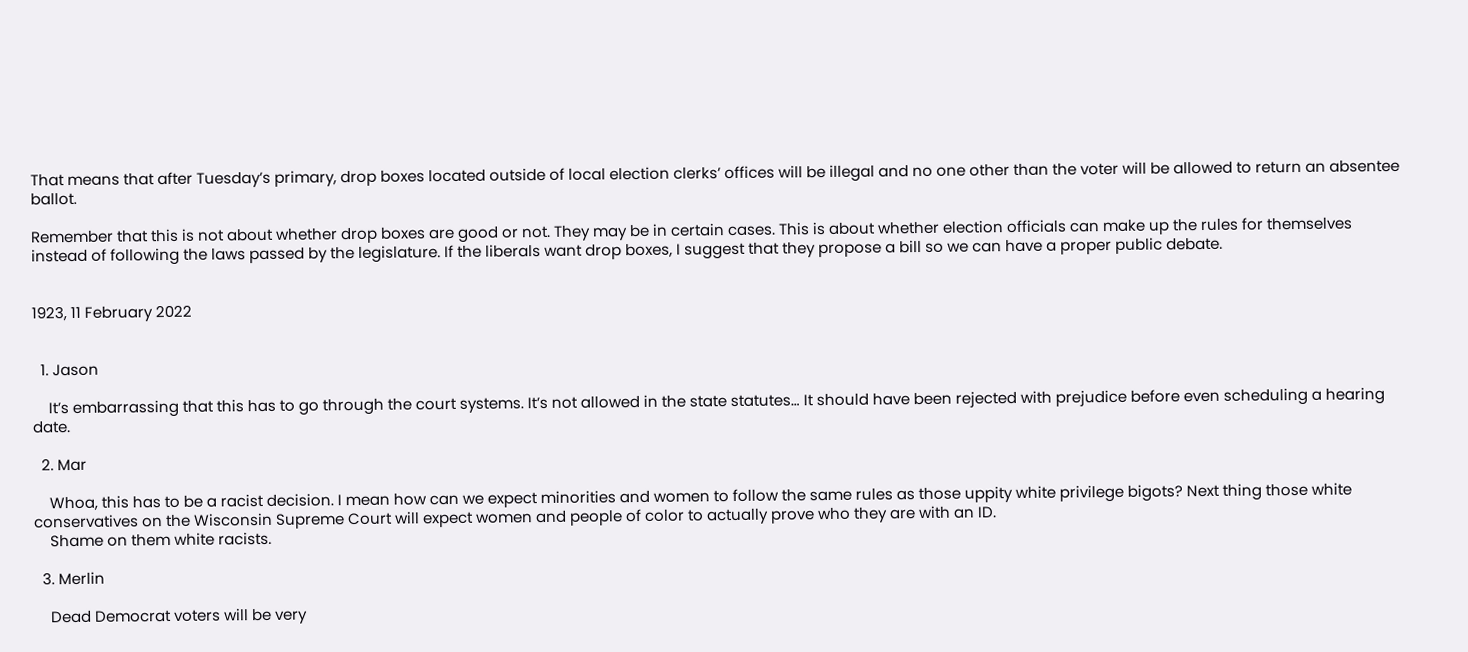That means that after Tuesday’s primary, drop boxes located outside of local election clerks’ offices will be illegal and no one other than the voter will be allowed to return an absentee ballot.

Remember that this is not about whether drop boxes are good or not. They may be in certain cases. This is about whether election officials can make up the rules for themselves instead of following the laws passed by the legislature. If the liberals want drop boxes, I suggest that they propose a bill so we can have a proper public debate.


1923, 11 February 2022


  1. Jason

    It’s embarrassing that this has to go through the court systems. It’s not allowed in the state statutes… It should have been rejected with prejudice before even scheduling a hearing date.

  2. Mar

    Whoa, this has to be a racist decision. I mean how can we expect minorities and women to follow the same rules as those uppity white privilege bigots? Next thing those white conservatives on the Wisconsin Supreme Court will expect women and people of color to actually prove who they are with an ID.
    Shame on them white racists.

  3. Merlin

    Dead Democrat voters will be very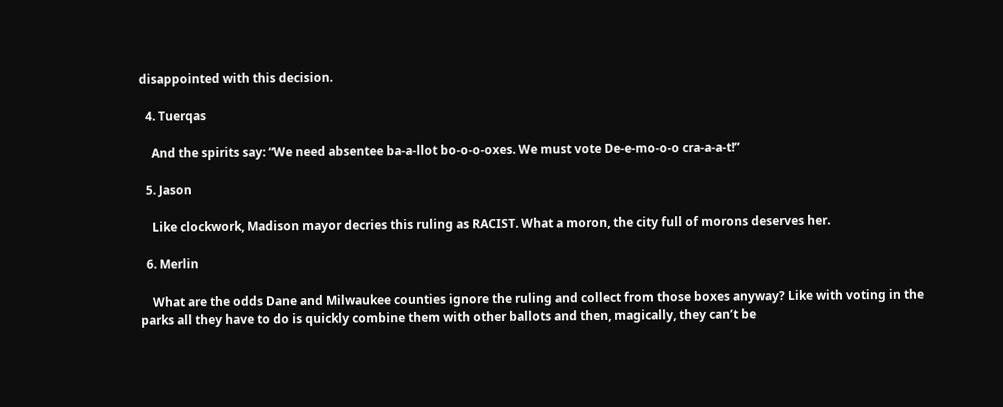disappointed with this decision.

  4. Tuerqas

    And the spirits say: “We need absentee ba-a-llot bo-o-o-oxes. We must vote De-e-mo-o-o cra-a-a-t!”

  5. Jason

    Like clockwork, Madison mayor decries this ruling as RACIST. What a moron, the city full of morons deserves her.

  6. Merlin

    What are the odds Dane and Milwaukee counties ignore the ruling and collect from those boxes anyway? Like with voting in the parks all they have to do is quickly combine them with other ballots and then, magically, they can’t be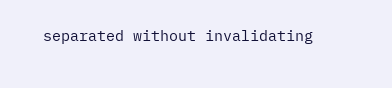separated without invalidating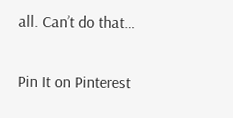all. Can’t do that…

Pin It on Pinterest